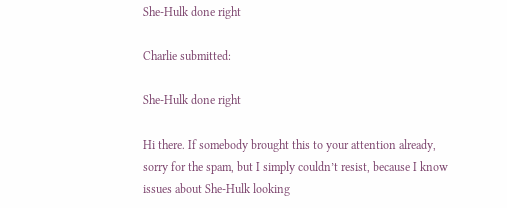She-Hulk done right

Charlie submitted:

She-Hulk done right

Hi there. If somebody brought this to your attention already, sorry for the spam, but I simply couldn’t resist, because I know issues about She-Hulk looking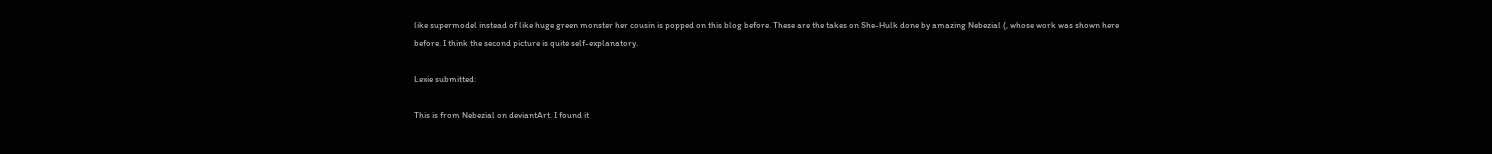like supermodel instead of like huge green monster her cousin is popped on this blog before. These are the takes on She-Hulk done by amazing Nebezial (, whose work was shown here before. I think the second picture is quite self-explanatory.

Lexie submitted:

This is from Nebezial on deviantArt. I found it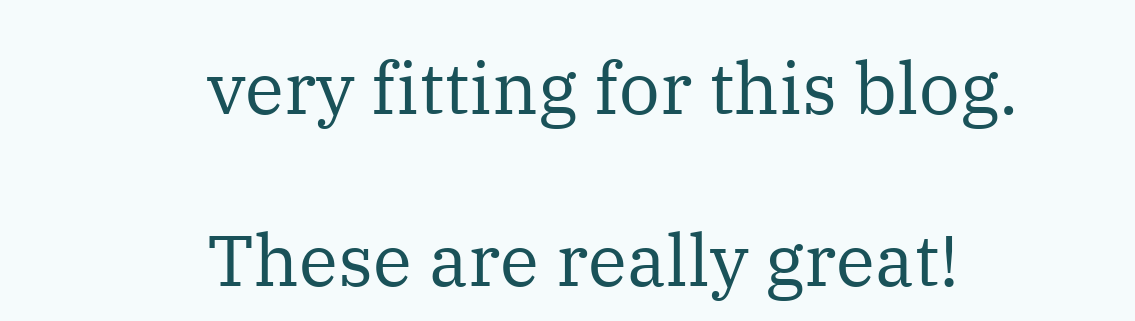very fitting for this blog.

These are really great!